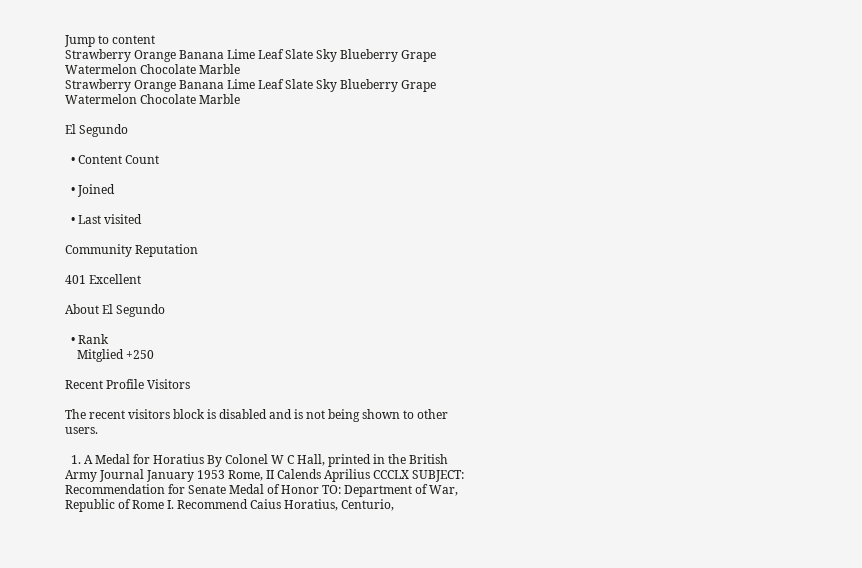Jump to content
Strawberry Orange Banana Lime Leaf Slate Sky Blueberry Grape Watermelon Chocolate Marble
Strawberry Orange Banana Lime Leaf Slate Sky Blueberry Grape Watermelon Chocolate Marble

El Segundo

  • Content Count

  • Joined

  • Last visited

Community Reputation

401 Excellent

About El Segundo

  • Rank
    Mitglied +250

Recent Profile Visitors

The recent visitors block is disabled and is not being shown to other users.

  1. A Medal for Horatius By Colonel W C Hall, printed in the British Army Journal January 1953 Rome, II Calends Aprilius CCCLX SUBJECT: Recommendation for Senate Medal of Honor TO: Department of War, Republic of Rome I. Recommend Caius Horatius, Centurio,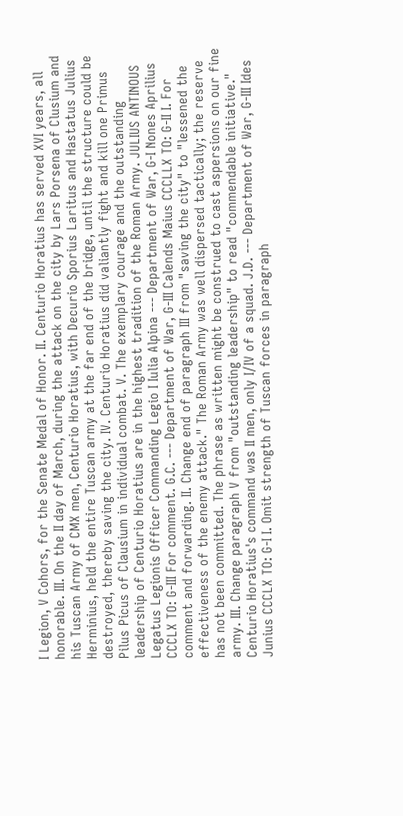I Legion, V Cohors, for the Senate Medal of Honor. II. Centurio Horatius has served XVI years, all honorable. III. On the II day of March, during the attack on the city by Lars Porsena of Clusium and his Tuscan Army of CMX men, Centurio Horatius, with Decurio Sporius Laritus and Hastatus Julius Herminius, held the entire Tuscan army at the far end of the bridge, until the structure could be destroyed, thereby saving the city. IV. Centurio Horatius did valiantly fight and kill one Primus Pilus Picus of Clausium in individual combat. V. The exemplary courage and the outstanding leadership of Centurio Horatius are in the highest tradition of the Roman Army. JULIUS ANTINOUS Legatus Legionis Officer Commanding Legio I Iulia Alpina --- Department of War, G-I Nones Aprilius CCCLX TO: G-III For comment. G.C. --- Department of War, G-III Calends Maius CCCLLX TO: G-II I. For comment and forwarding. II. Change end of paragraph III from "saving the city" to "lessened the effectiveness of the enemy attack." The Roman Army was well dispersed tactically; the reserve has not been committed. The phrase as written might be construed to cast aspersions on our fine army. III. Change paragraph V from "outstanding leadership" to read "commendable initiative." Centurio Horatius's command was II men, only I/IV of a squad. J.D. --- Department of War, G-III Ides Junius CCCLX TO: G-I I. Omit strength of Tuscan forces in paragraph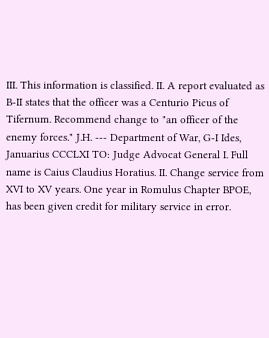III. This information is classified. II. A report evaluated as B-II states that the officer was a Centurio Picus of Tifernum. Recommend change to "an officer of the enemy forces." J.H. --- Department of War, G-I Ides, Januarius CCCLXI TO: Judge Advocat General I. Full name is Caius Claudius Horatius. II. Change service from XVI to XV years. One year in Romulus Chapter BPOE, has been given credit for military service in error.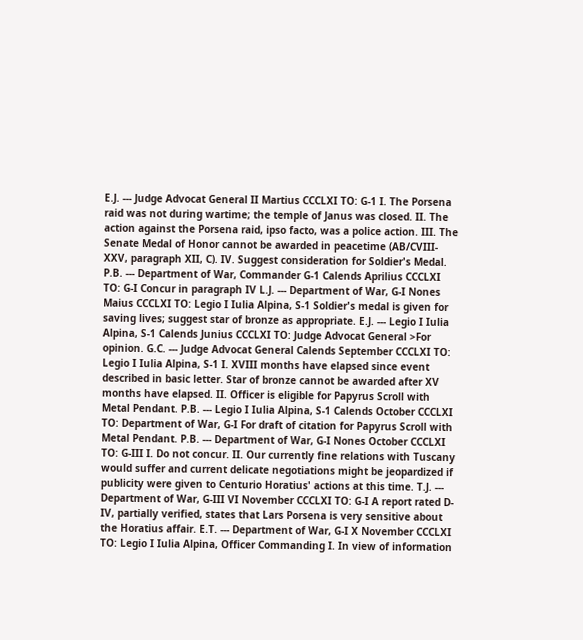E.J. --- Judge Advocat General II Martius CCCLXI TO: G-1 I. The Porsena raid was not during wartime; the temple of Janus was closed. II. The action against the Porsena raid, ipso facto, was a police action. III. The Senate Medal of Honor cannot be awarded in peacetime (AB/CVIII-XXV, paragraph XII, C). IV. Suggest consideration for Soldier's Medal. P.B. --- Department of War, Commander G-1 Calends Aprilius CCCLXI TO: G-I Concur in paragraph IV L.J. --- Department of War, G-I Nones Maius CCCLXI TO: Legio I Iulia Alpina, S-1 Soldier's medal is given for saving lives; suggest star of bronze as appropriate. E.J. --- Legio I Iulia Alpina, S-1 Calends Junius CCCLXI TO: Judge Advocat General >For opinion. G.C. --- Judge Advocat General Calends September CCCLXI TO: Legio I Iulia Alpina, S-1 I. XVIII months have elapsed since event described in basic letter. Star of bronze cannot be awarded after XV months have elapsed. II. Officer is eligible for Papyrus Scroll with Metal Pendant. P.B. --- Legio I Iulia Alpina, S-1 Calends October CCCLXI TO: Department of War, G-I For draft of citation for Papyrus Scroll with Metal Pendant. P.B. --- Department of War, G-I Nones October CCCLXI TO: G-III I. Do not concur. II. Our currently fine relations with Tuscany would suffer and current delicate negotiations might be jeopardized if publicity were given to Centurio Horatius' actions at this time. T.J. --- Department of War, G-III VI November CCCLXI TO: G-I A report rated D-IV, partially verified, states that Lars Porsena is very sensitive about the Horatius affair. E.T. --- Department of War, G-I X November CCCLXI TO: Legio I Iulia Alpina, Officer Commanding I. In view of information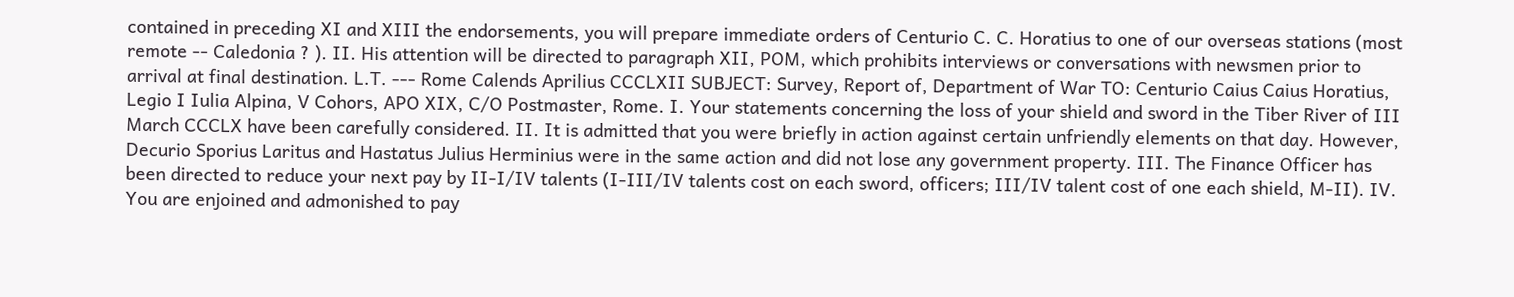contained in preceding XI and XIII the endorsements, you will prepare immediate orders of Centurio C. C. Horatius to one of our overseas stations (most remote -- Caledonia ? ). II. His attention will be directed to paragraph XII, POM, which prohibits interviews or conversations with newsmen prior to arrival at final destination. L.T. --- Rome Calends Aprilius CCCLXII SUBJECT: Survey, Report of, Department of War TO: Centurio Caius Caius Horatius, Legio I Iulia Alpina, V Cohors, APO XIX, C/O Postmaster, Rome. I. Your statements concerning the loss of your shield and sword in the Tiber River of III March CCCLX have been carefully considered. II. It is admitted that you were briefly in action against certain unfriendly elements on that day. However, Decurio Sporius Laritus and Hastatus Julius Herminius were in the same action and did not lose any government property. III. The Finance Officer has been directed to reduce your next pay by II-I/IV talents (I-III/IV talents cost on each sword, officers; III/IV talent cost of one each shield, M-II). IV. You are enjoined and admonished to pay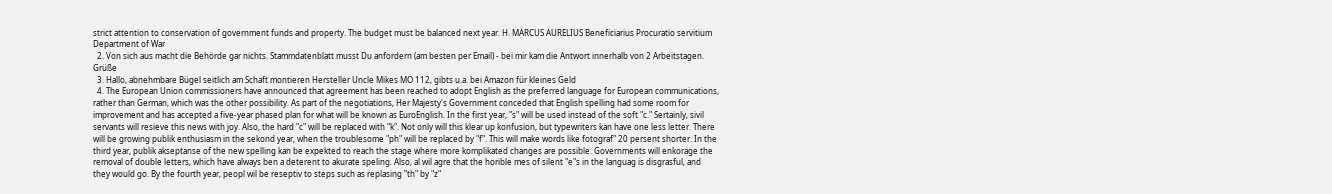strict attention to conservation of government funds and property. The budget must be balanced next year. H. MARCUS AURELIUS Beneficiarius Procuratio servitium Department of War
  2. Von sich aus macht die Behörde gar nichts. Stammdatenblatt musst Du anfordern (am besten per Email) - bei mir kam die Antwort innerhalb von 2 Arbeitstagen. Grüße
  3. Hallo, abnehmbare Bügel seitlich am Schaft montieren Hersteller Uncle Mikes MO 112, gibts u.a. bei Amazon für kleines Geld
  4. The European Union commissioners have announced that agreement has been reached to adopt English as the preferred language for European communications, rather than German, which was the other possibility. As part of the negotiations, Her Majesty's Government conceded that English spelling had some room for improvement and has accepted a five-year phased plan for what will be known as EuroEnglish. In the first year, "s" will be used instead of the soft "c." Sertainly, sivil servants will resieve this news with joy. Also, the hard "c" will be replaced with "k". Not only will this klear up konfusion, but typewriters kan have one less letter. There will be growing publik enthusiasm in the sekond year, when the troublesome "ph" will be replaced by "f". This will make words like fotograf" 20 persent shorter. In the third year, publik akseptanse of the new spelling kan be expekted to reach the stage where more komplikated changes are possible. Governments will enkorage the removal of double letters, which have always ben a deterent to akurate speling. Also, al wil agre that the horible mes of silent "e"s in the languag is disgrasful, and they would go. By the fourth year, peopl wil be reseptiv to steps such as replasing "th" by "z"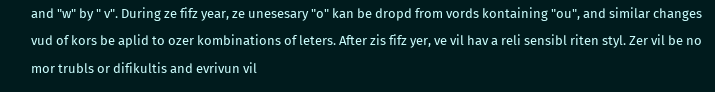and "w" by " v". During ze fifz year, ze unesesary "o" kan be dropd from vords kontaining "ou", and similar changes vud of kors be aplid to ozer kombinations of leters. After zis fifz yer, ve vil hav a reli sensibl riten styl. Zer vil be no mor trubls or difikultis and evrivun vil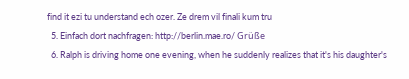find it ezi tu understand ech ozer. Ze drem vil finali kum tru
  5. Einfach dort nachfragen: http://berlin.mae.ro/ Grüße
  6. Ralph is driving home one evening, when he suddenly realizes that it's his daughter's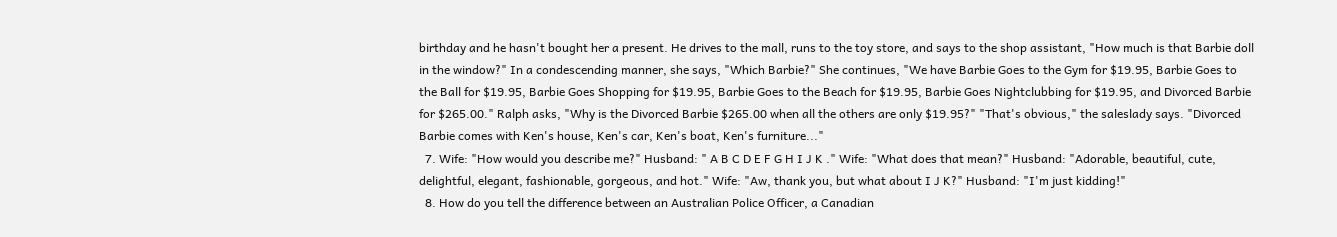birthday and he hasn't bought her a present. He drives to the mall, runs to the toy store, and says to the shop assistant, "How much is that Barbie doll in the window?" In a condescending manner, she says, "Which Barbie?" She continues, "We have Barbie Goes to the Gym for $19.95, Barbie Goes to the Ball for $19.95, Barbie Goes Shopping for $19.95, Barbie Goes to the Beach for $19.95, Barbie Goes Nightclubbing for $19.95, and Divorced Barbie for $265.00." Ralph asks, "Why is the Divorced Barbie $265.00 when all the others are only $19.95?" "That's obvious," the saleslady says. "Divorced Barbie comes with Ken's house, Ken's car, Ken's boat, Ken's furniture..."
  7. Wife: "How would you describe me?" Husband: " A B C D E F G H I J K ." Wife: "What does that mean?" Husband: "Adorable, beautiful, cute, delightful, elegant, fashionable, gorgeous, and hot." Wife: "Aw, thank you, but what about I J K?" Husband: "I'm just kidding!"
  8. How do you tell the difference between an Australian Police Officer, a Canadian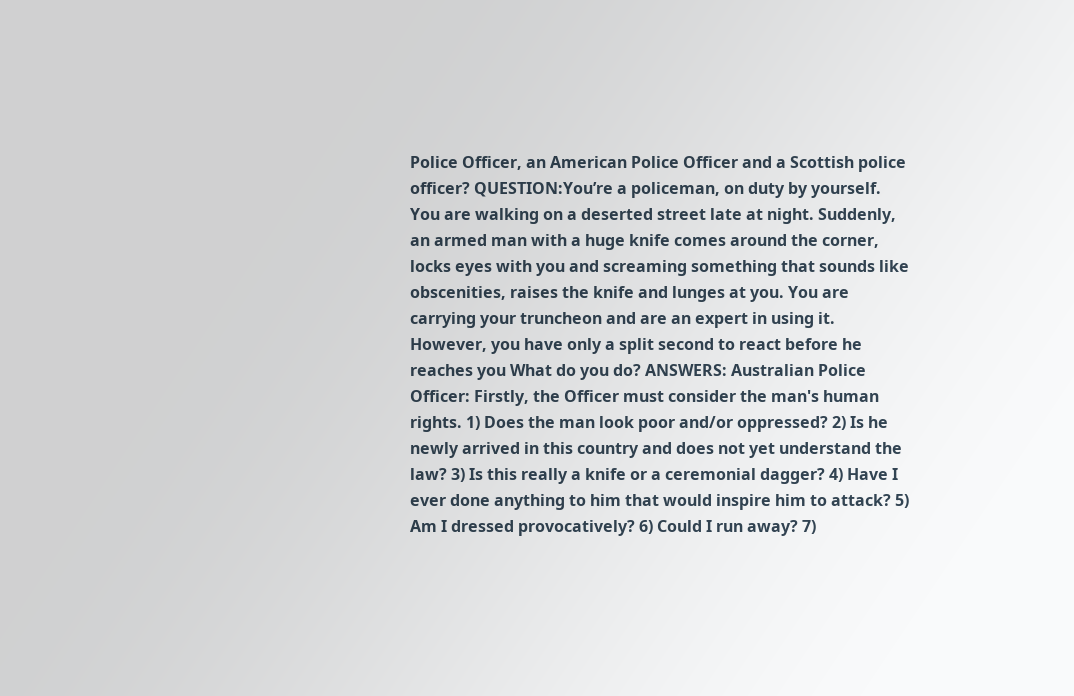Police Officer, an American Police Officer and a Scottish police officer? QUESTION:You’re a policeman, on duty by yourself. You are walking on a deserted street late at night. Suddenly, an armed man with a huge knife comes around the corner, locks eyes with you and screaming something that sounds like obscenities, raises the knife and lunges at you. You are carrying your truncheon and are an expert in using it. However, you have only a split second to react before he reaches you What do you do? ANSWERS: Australian Police Officer: Firstly, the Officer must consider the man's human rights. 1) Does the man look poor and/or oppressed? 2) Is he newly arrived in this country and does not yet understand the law? 3) Is this really a knife or a ceremonial dagger? 4) Have I ever done anything to him that would inspire him to attack? 5) Am I dressed provocatively? 6) Could I run away? 7)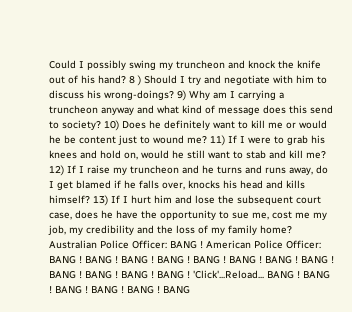Could I possibly swing my truncheon and knock the knife out of his hand? 8 ) Should I try and negotiate with him to discuss his wrong-doings? 9) Why am I carrying a truncheon anyway and what kind of message does this send to society? 10) Does he definitely want to kill me or would he be content just to wound me? 11) If I were to grab his knees and hold on, would he still want to stab and kill me? 12) If I raise my truncheon and he turns and runs away, do I get blamed if he falls over, knocks his head and kills himself? 13) If I hurt him and lose the subsequent court case, does he have the opportunity to sue me, cost me my job, my credibility and the loss of my family home? Australian Police Officer: BANG ! American Police Officer: BANG ! BANG ! BANG ! BANG ! BANG ! BANG ! BANG ! BANG ! BANG ! BANG ! BANG ! BANG ! 'Click'...Reload... BANG ! BANG ! BANG ! BANG ! BANG ! BANG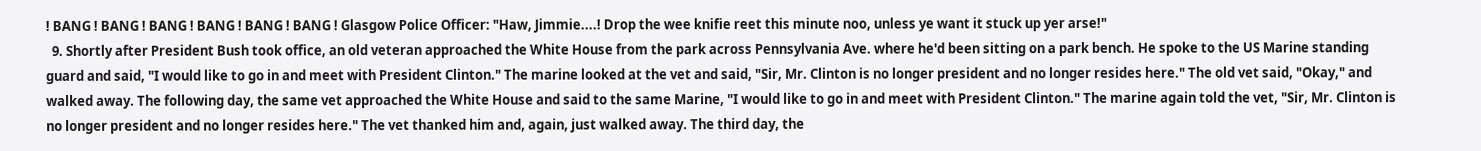! BANG ! BANG ! BANG ! BANG ! BANG ! BANG ! Glasgow Police Officer: "Haw, Jimmie....! Drop the wee knifie reet this minute noo, unless ye want it stuck up yer arse!"
  9. Shortly after President Bush took office, an old veteran approached the White House from the park across Pennsylvania Ave. where he'd been sitting on a park bench. He spoke to the US Marine standing guard and said, "I would like to go in and meet with President Clinton." The marine looked at the vet and said, "Sir, Mr. Clinton is no longer president and no longer resides here." The old vet said, "Okay," and walked away. The following day, the same vet approached the White House and said to the same Marine, "I would like to go in and meet with President Clinton." The marine again told the vet, "Sir, Mr. Clinton is no longer president and no longer resides here." The vet thanked him and, again, just walked away. The third day, the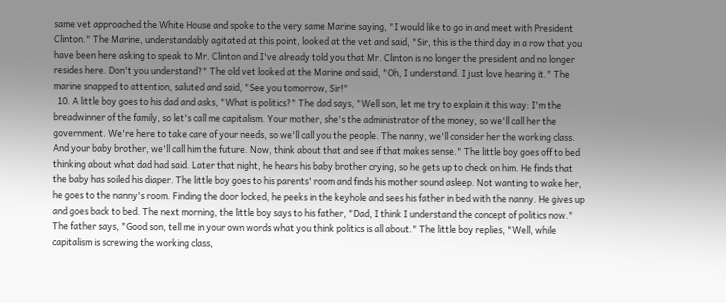same vet approached the White House and spoke to the very same Marine saying, "I would like to go in and meet with President Clinton." The Marine, understandably agitated at this point, looked at the vet and said, "Sir, this is the third day in a row that you have been here asking to speak to Mr. Clinton and I've already told you that Mr. Clinton is no longer the president and no longer resides here. Don't you understand?" The old vet looked at the Marine and said, "Oh, I understand. I just love hearing it." The marine snapped to attention, saluted and said, "See you tomorrow, Sir!"
  10. A little boy goes to his dad and asks, "What is politics?" The dad says, "Well son, let me try to explain it this way: I'm the breadwinner of the family, so let's call me capitalism. Your mother, she's the administrator of the money, so we'll call her the government. We're here to take care of your needs, so we'll call you the people. The nanny, we'll consider her the working class. And your baby brother, we'll call him the future. Now, think about that and see if that makes sense." The little boy goes off to bed thinking about what dad had said. Later that night, he hears his baby brother crying, so he gets up to check on him. He finds that the baby has soiled his diaper. The little boy goes to his parents' room and finds his mother sound asleep. Not wanting to wake her, he goes to the nanny's room. Finding the door locked, he peeks in the keyhole and sees his father in bed with the nanny. He gives up and goes back to bed. The next morning, the little boy says to his father, "Dad, I think I understand the concept of politics now." The father says, "Good son, tell me in your own words what you think politics is all about." The little boy replies, "Well, while capitalism is screwing the working class,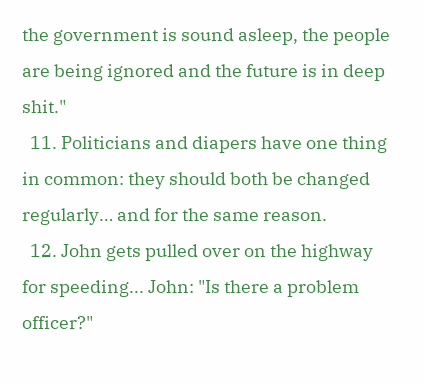the government is sound asleep, the people are being ignored and the future is in deep shit."
  11. Politicians and diapers have one thing in common: they should both be changed regularly… and for the same reason.
  12. John gets pulled over on the highway for speeding... John: "Is there a problem officer?"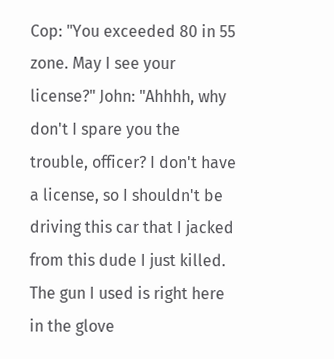Cop: "You exceeded 80 in 55 zone. May I see your license?" John: "Ahhhh, why don't I spare you the trouble, officer? I don't have a license, so I shouldn't be driving this car that I jacked from this dude I just killed. The gun I used is right here in the glove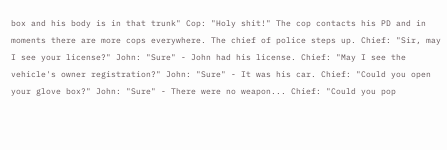box and his body is in that trunk" Cop: "Holy shit!" The cop contacts his PD and in moments there are more cops everywhere. The chief of police steps up. Chief: "Sir, may I see your license?" John: "Sure" - John had his license. Chief: "May I see the vehicle's owner registration?" John: "Sure" - It was his car. Chief: "Could you open your glove box?" John: "Sure" - There were no weapon... Chief: "Could you pop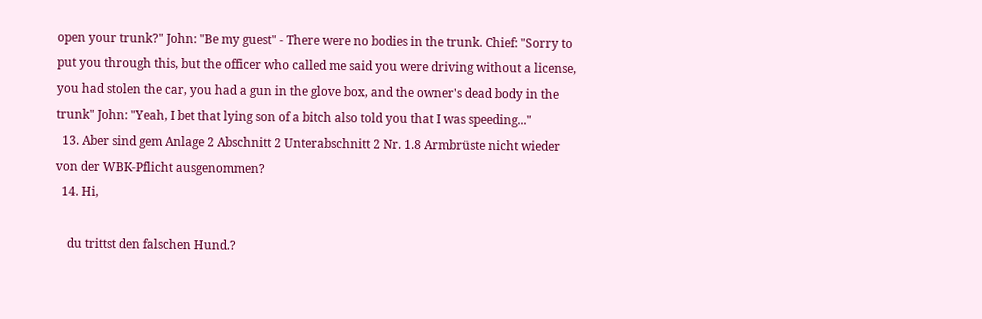open your trunk?" John: "Be my guest" - There were no bodies in the trunk. Chief: "Sorry to put you through this, but the officer who called me said you were driving without a license, you had stolen the car, you had a gun in the glove box, and the owner's dead body in the trunk" John: "Yeah, I bet that lying son of a bitch also told you that I was speeding..."
  13. Aber sind gem Anlage 2 Abschnitt 2 Unterabschnitt 2 Nr. 1.8 Armbrüste nicht wieder von der WBK-Pflicht ausgenommen?
  14. Hi,

    du trittst den falschen Hund.?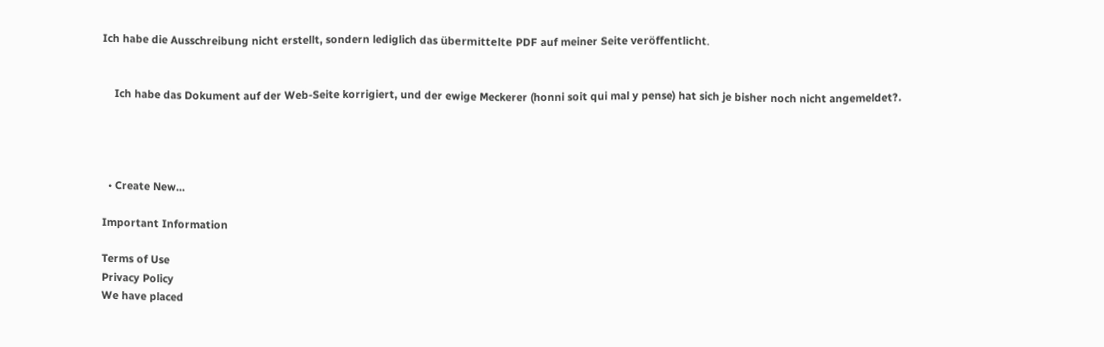Ich habe die Ausschreibung nicht erstellt, sondern lediglich das übermittelte PDF auf meiner Seite veröffentlicht.


    Ich habe das Dokument auf der Web-Seite korrigiert, und der ewige Meckerer (honni soit qui mal y pense) hat sich je bisher noch nicht angemeldet?.




  • Create New...

Important Information

Terms of Use
Privacy Policy
We have placed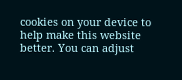cookies on your device to help make this website better. You can adjust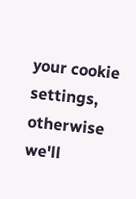your cookie settings, otherwise we'll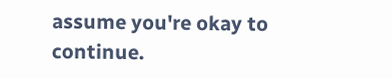assume you're okay to continue.